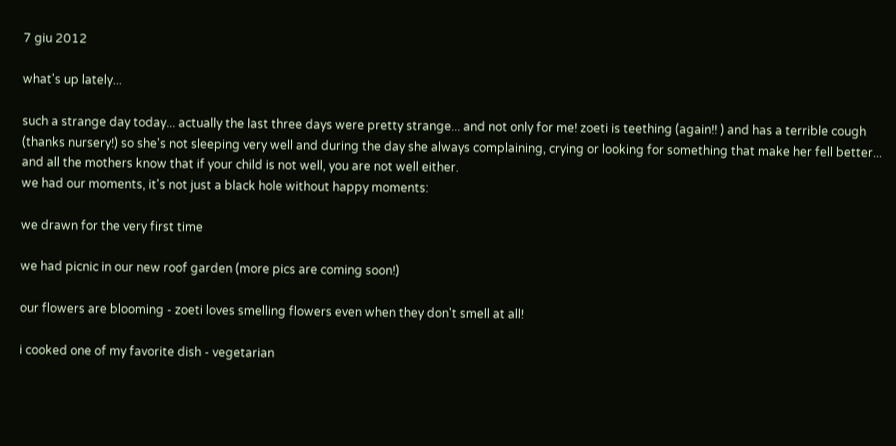7 giu 2012

what's up lately...

such a strange day today... actually the last three days were pretty strange... and not only for me! zoeti is teething (again!! ) and has a terrible cough (thanks nursery!) so she's not sleeping very well and during the day she always complaining, crying or looking for something that make her fell better... and all the mothers know that if your child is not well, you are not well either.
we had our moments, it's not just a black hole without happy moments:

we drawn for the very first time

we had picnic in our new roof garden (more pics are coming soon!)

our flowers are blooming - zoeti loves smelling flowers even when they don't smell at all!

i cooked one of my favorite dish - vegetarian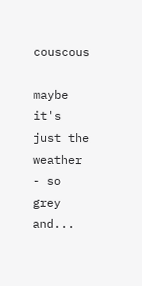couscous

maybe it's just the weather - so grey and...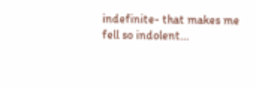indefinite- that makes me fell so indolent...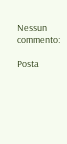Nessun commento:

Posta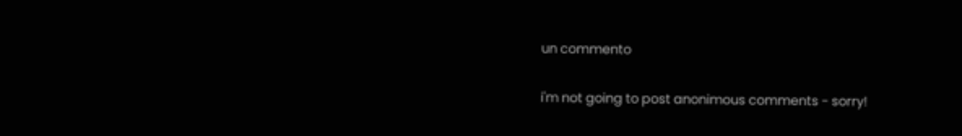un commento

i'm not going to post anonimous comments - sorry!